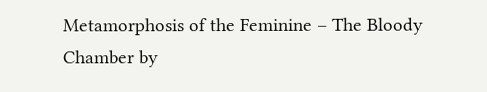Metamorphosis of the Feminine – The Bloody Chamber by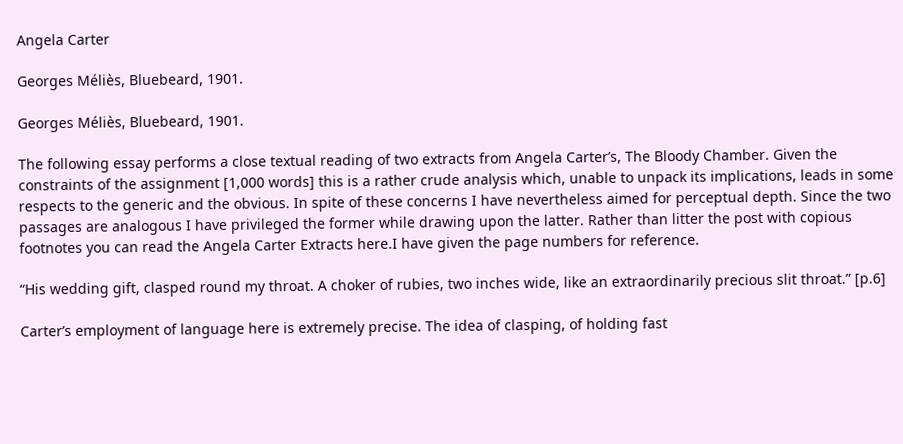Angela Carter

Georges Méliès, Bluebeard, 1901.

Georges Méliès, Bluebeard, 1901.

The following essay performs a close textual reading of two extracts from Angela Carter’s, The Bloody Chamber. Given the constraints of the assignment [1,000 words] this is a rather crude analysis which, unable to unpack its implications, leads in some respects to the generic and the obvious. In spite of these concerns I have nevertheless aimed for perceptual depth. Since the two passages are analogous I have privileged the former while drawing upon the latter. Rather than litter the post with copious footnotes you can read the Angela Carter Extracts here.I have given the page numbers for reference.

“His wedding gift, clasped round my throat. A choker of rubies, two inches wide, like an extraordinarily precious slit throat.” [p.6]

Carter’s employment of language here is extremely precise. The idea of clasping, of holding fast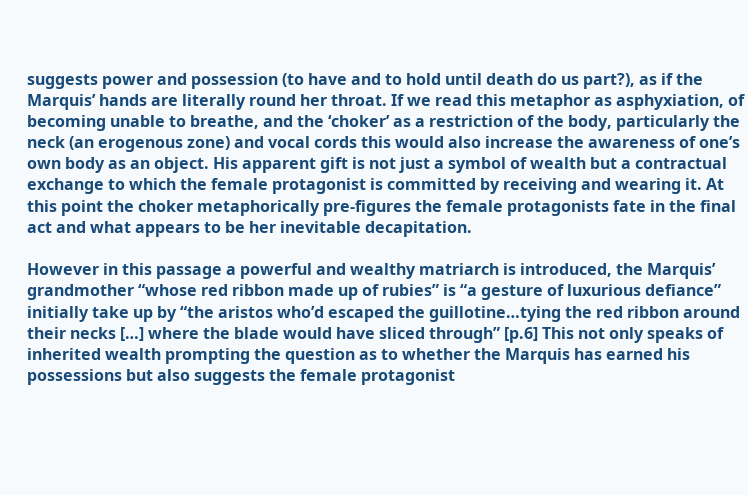suggests power and possession (to have and to hold until death do us part?), as if the Marquis’ hands are literally round her throat. If we read this metaphor as asphyxiation, of becoming unable to breathe, and the ‘choker’ as a restriction of the body, particularly the neck (an erogenous zone) and vocal cords this would also increase the awareness of one’s own body as an object. His apparent gift is not just a symbol of wealth but a contractual exchange to which the female protagonist is committed by receiving and wearing it. At this point the choker metaphorically pre-figures the female protagonists fate in the final act and what appears to be her inevitable decapitation.

However in this passage a powerful and wealthy matriarch is introduced, the Marquis’ grandmother “whose red ribbon made up of rubies” is “a gesture of luxurious defiance” initially take up by “the aristos who’d escaped the guillotine…tying the red ribbon around their necks […] where the blade would have sliced through” [p.6] This not only speaks of inherited wealth prompting the question as to whether the Marquis has earned his possessions but also suggests the female protagonist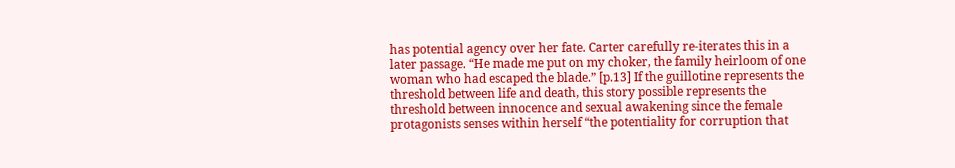has potential agency over her fate. Carter carefully re-iterates this in a later passage. “He made me put on my choker, the family heirloom of one woman who had escaped the blade.” [p.13] If the guillotine represents the threshold between life and death, this story possible represents the threshold between innocence and sexual awakening since the female protagonists senses within herself “the potentiality for corruption that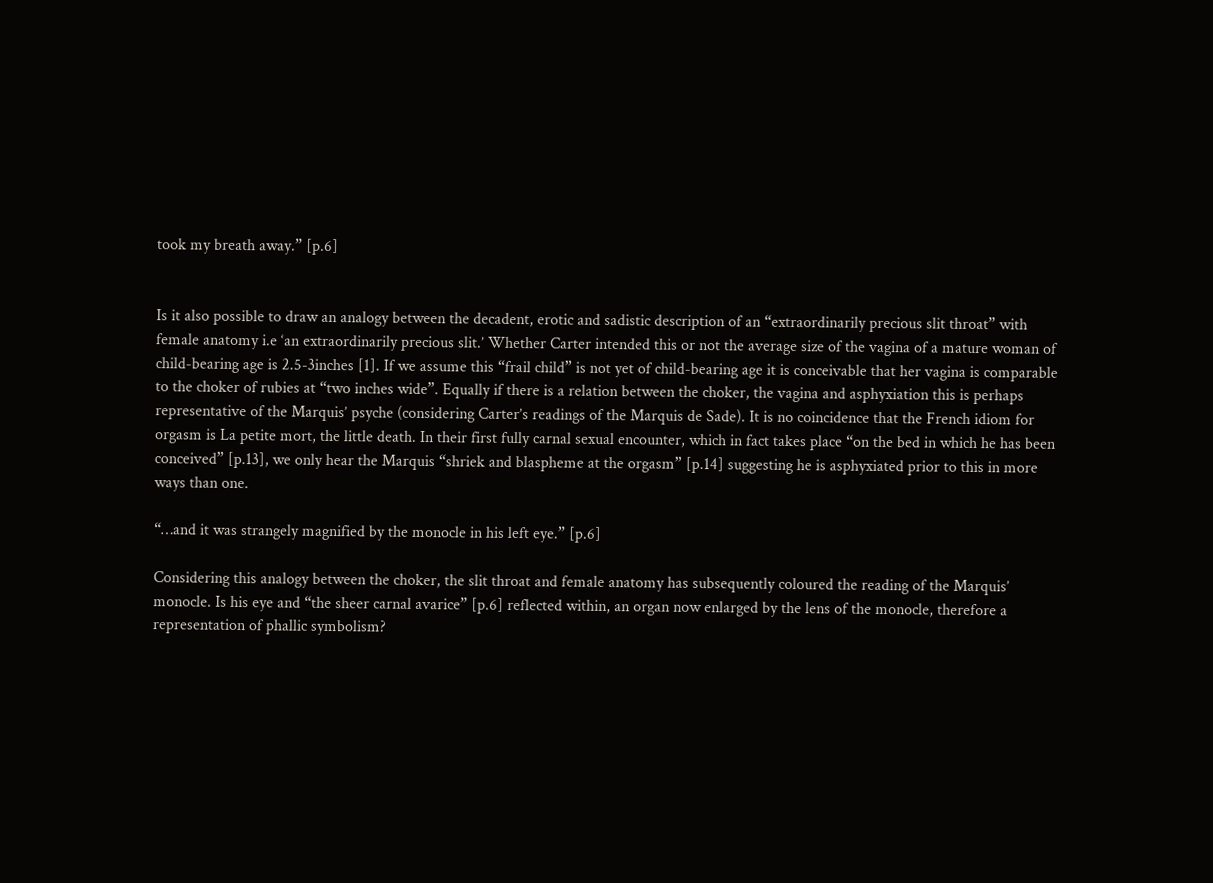took my breath away.” [p.6]


Is it also possible to draw an analogy between the decadent, erotic and sadistic description of an “extraordinarily precious slit throat” with female anatomy i.e ‘an extraordinarily precious slit.’ Whether Carter intended this or not the average size of the vagina of a mature woman of child-bearing age is 2.5-3inches [1]. If we assume this “frail child” is not yet of child-bearing age it is conceivable that her vagina is comparable to the choker of rubies at “two inches wide”. Equally if there is a relation between the choker, the vagina and asphyxiation this is perhaps representative of the Marquis’ psyche (considering Carter’s readings of the Marquis de Sade). It is no coincidence that the French idiom for orgasm is La petite mort, the little death. In their first fully carnal sexual encounter, which in fact takes place “on the bed in which he has been conceived” [p.13], we only hear the Marquis “shriek and blaspheme at the orgasm” [p.14] suggesting he is asphyxiated prior to this in more ways than one.

“…and it was strangely magnified by the monocle in his left eye.” [p.6]

Considering this analogy between the choker, the slit throat and female anatomy has subsequently coloured the reading of the Marquis’ monocle. Is his eye and “the sheer carnal avarice” [p.6] reflected within, an organ now enlarged by the lens of the monocle, therefore a representation of phallic symbolism?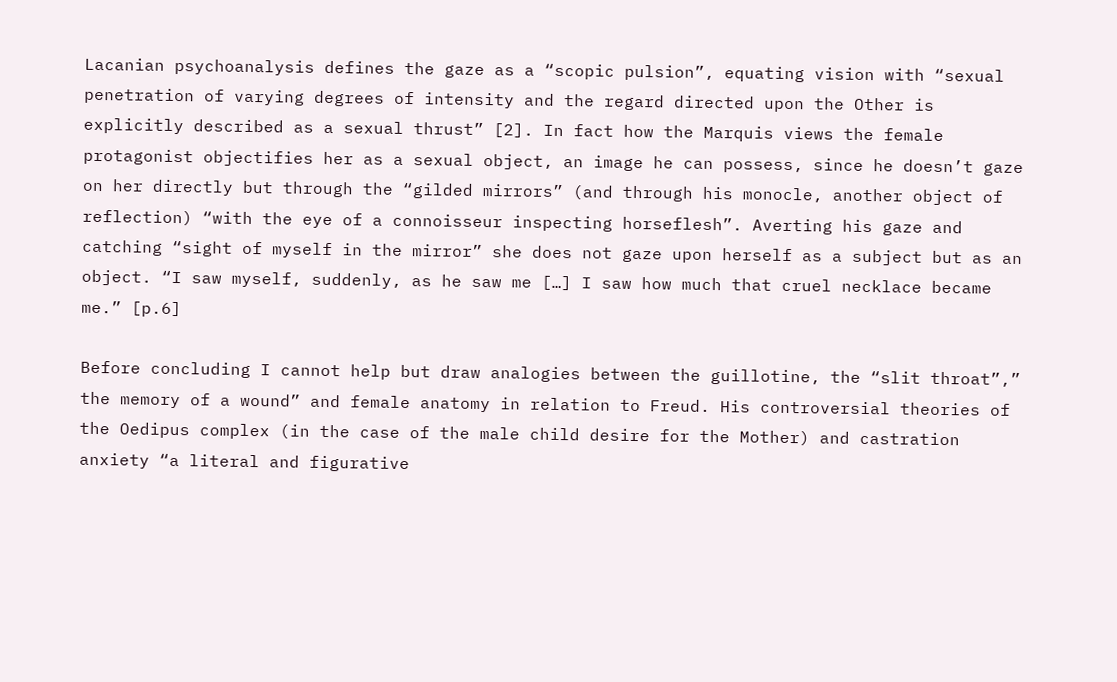Lacanian psychoanalysis defines the gaze as a “scopic pulsion”, equating vision with “sexual penetration of varying degrees of intensity and the regard directed upon the Other is explicitly described as a sexual thrust” [2]. In fact how the Marquis views the female protagonist objectifies her as a sexual object, an image he can possess, since he doesn’t gaze on her directly but through the “gilded mirrors” (and through his monocle, another object of reflection) “with the eye of a connoisseur inspecting horseflesh”. Averting his gaze and catching “sight of myself in the mirror” she does not gaze upon herself as a subject but as an object. “I saw myself, suddenly, as he saw me […] I saw how much that cruel necklace became me.” [p.6]

Before concluding I cannot help but draw analogies between the guillotine, the “slit throat”,” the memory of a wound” and female anatomy in relation to Freud. His controversial theories of the Oedipus complex (in the case of the male child desire for the Mother) and castration anxiety “a literal and figurative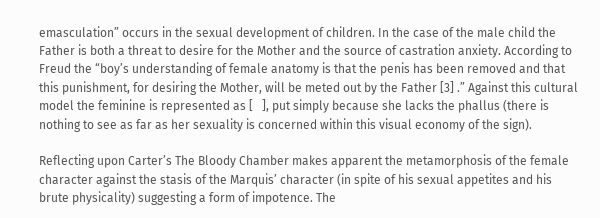emasculation” occurs in the sexual development of children. In the case of the male child the Father is both a threat to desire for the Mother and the source of castration anxiety. According to Freud the “boy’s understanding of female anatomy is that the penis has been removed and that this punishment, for desiring the Mother, will be meted out by the Father [3] .” Against this cultural model the feminine is represented as [   ], put simply because she lacks the phallus (there is nothing to see as far as her sexuality is concerned within this visual economy of the sign).

Reflecting upon Carter’s The Bloody Chamber makes apparent the metamorphosis of the female character against the stasis of the Marquis’ character (in spite of his sexual appetites and his brute physicality) suggesting a form of impotence. The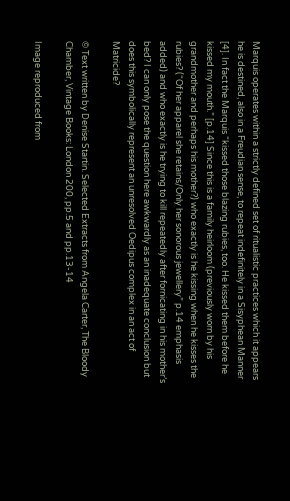Marquis operates within a strictly defined set of ritualistic practices which it appears he is destined, also in a Freudian sense, to repeat indefinitely in a Sisyphean Manner [4]. In fact the Marquis “kissed those blazing rubies, too. He kissed them before he kissed my mouth.” [p.14] Since this is a family heirloom (previously worn by his grandmother and perhaps his mother?) who exactly is he kissing when he kisses the rubies? (“Of her apparel she retains/Only her sonorous jewellery” p.14 emphasis added) and who exactly is he trying to kill repeatedly after fornicating in his mother’s bed? I can only pose the question here awkwardly as an inadequate conclusion but does this symbolically represent an unresolved Oedipus complex in an act of Matricide?

© Text written by Denise Startin. Selected Extracts from Angela Carter, The Bloody Chamber, Vintage Books: London 200, pp.5 and pp.13-14

Image reproduced from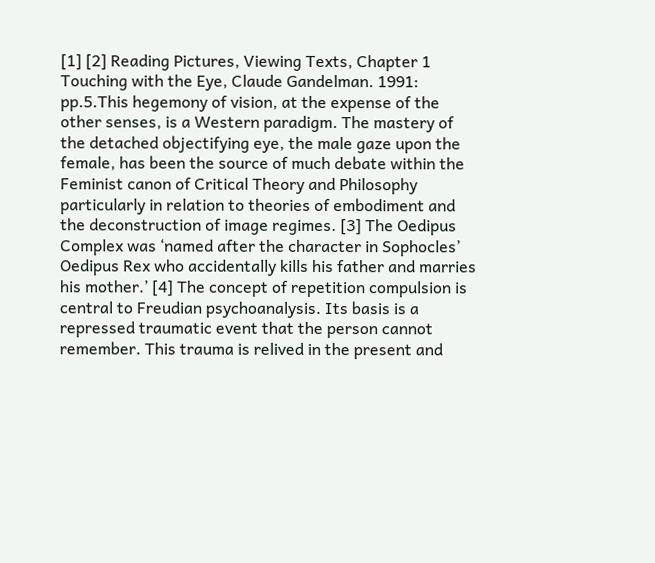[1] [2] Reading Pictures, Viewing Texts, Chapter 1 Touching with the Eye, Claude Gandelman. 1991: pp.5.This hegemony of vision, at the expense of the other senses, is a Western paradigm. The mastery of the detached objectifying eye, the male gaze upon the female, has been the source of much debate within the Feminist canon of Critical Theory and Philosophy particularly in relation to theories of embodiment and the deconstruction of image regimes. [3] The Oedipus Complex was ‘named after the character in Sophocles’ Oedipus Rex who accidentally kills his father and marries his mother.’ [4] The concept of repetition compulsion is central to Freudian psychoanalysis. Its basis is a repressed traumatic event that the person cannot remember. This trauma is relived in the present and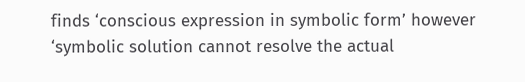finds ‘conscious expression in symbolic form’ however ‘symbolic solution cannot resolve the actual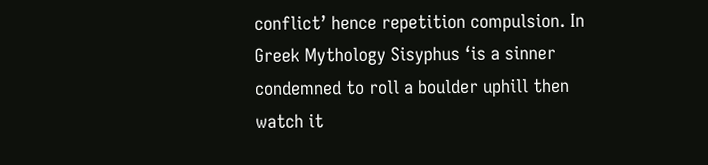conflict’ hence repetition compulsion. In Greek Mythology Sisyphus ‘is a sinner condemned to roll a boulder uphill then watch it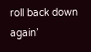roll back down again’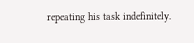repeating his task indefinitely.